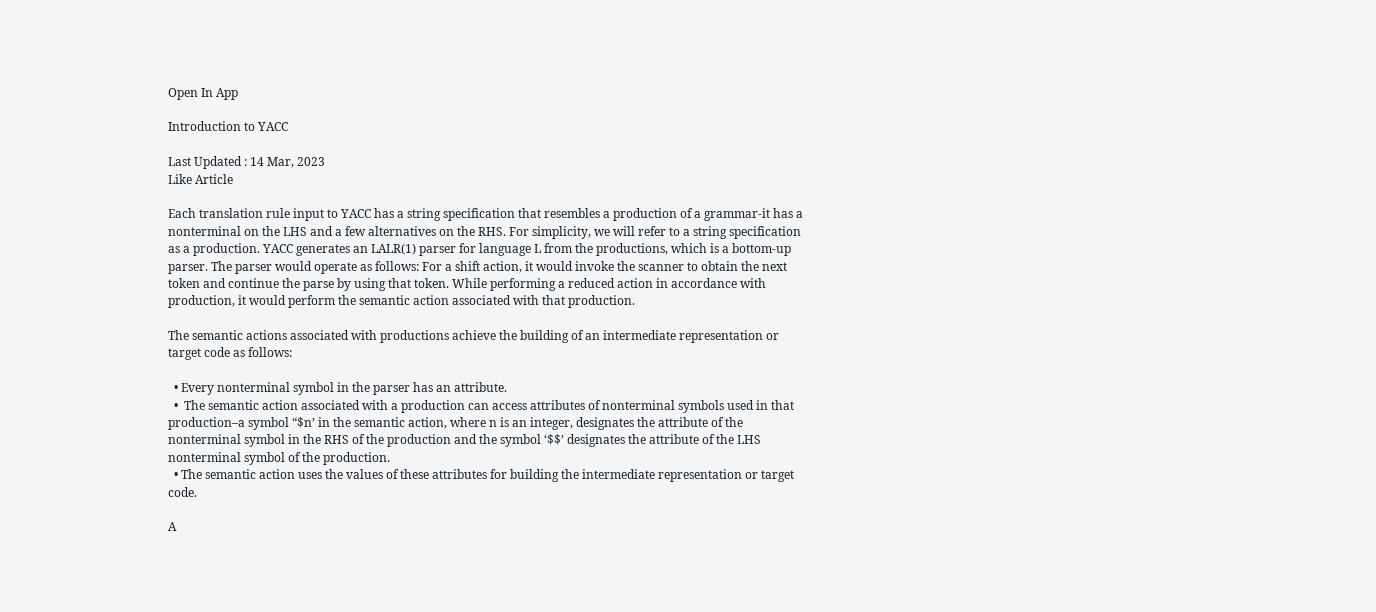Open In App

Introduction to YACC

Last Updated : 14 Mar, 2023
Like Article

Each translation rule input to YACC has a string specification that resembles a production of a grammar-it has a nonterminal on the LHS and a few alternatives on the RHS. For simplicity, we will refer to a string specification as a production. YACC generates an LALR(1) parser for language L from the productions, which is a bottom-up parser. The parser would operate as follows: For a shift action, it would invoke the scanner to obtain the next token and continue the parse by using that token. While performing a reduced action in accordance with production, it would perform the semantic action associated with that production.

The semantic actions associated with productions achieve the building of an intermediate representation or target code as follows:

  • Every nonterminal symbol in the parser has an attribute.
  •  The semantic action associated with a production can access attributes of nonterminal symbols used in that production–a symbol “$n’ in the semantic action, where n is an integer, designates the attribute of the nonterminal symbol in the RHS of the production and the symbol ‘$$’ designates the attribute of the LHS nonterminal symbol of the production.
  • The semantic action uses the values of these attributes for building the intermediate representation or target code.

A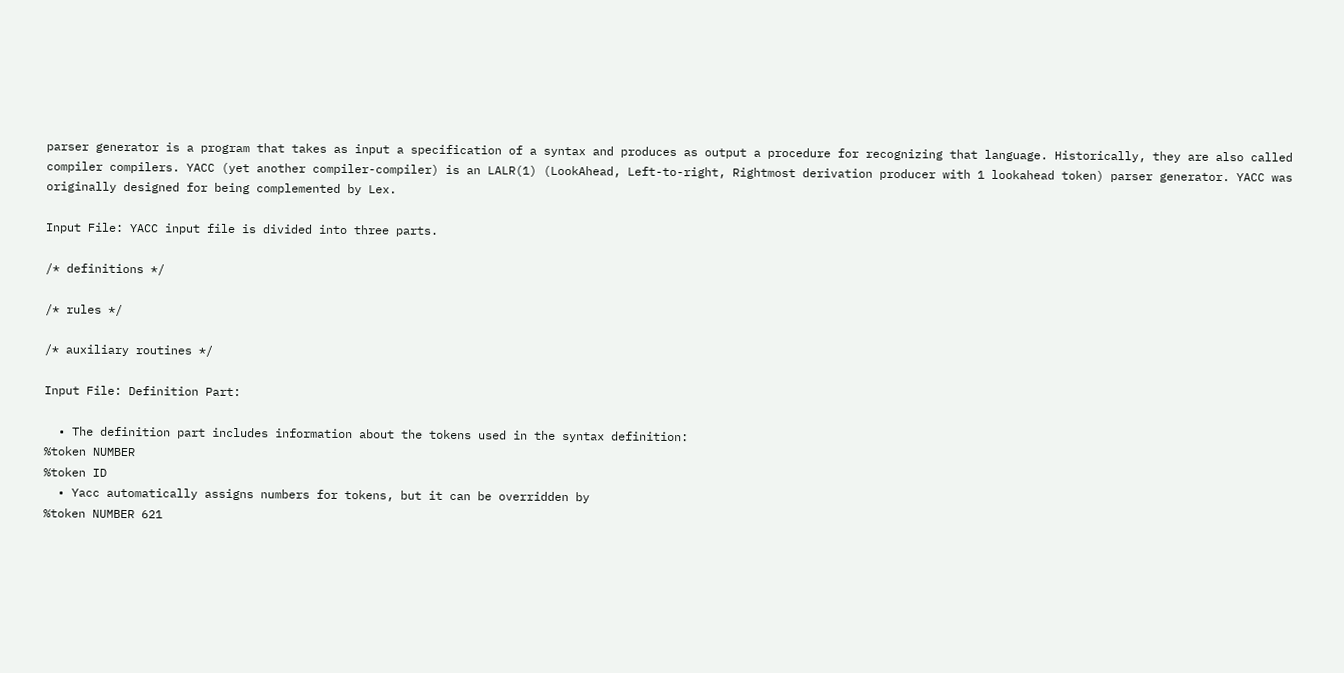parser generator is a program that takes as input a specification of a syntax and produces as output a procedure for recognizing that language. Historically, they are also called compiler compilers. YACC (yet another compiler-compiler) is an LALR(1) (LookAhead, Left-to-right, Rightmost derivation producer with 1 lookahead token) parser generator. YACC was originally designed for being complemented by Lex.

Input File: YACC input file is divided into three parts.

/* definitions */

/* rules */

/* auxiliary routines */

Input File: Definition Part:

  • The definition part includes information about the tokens used in the syntax definition:
%token NUMBER
%token ID
  • Yacc automatically assigns numbers for tokens, but it can be overridden by
%token NUMBER 621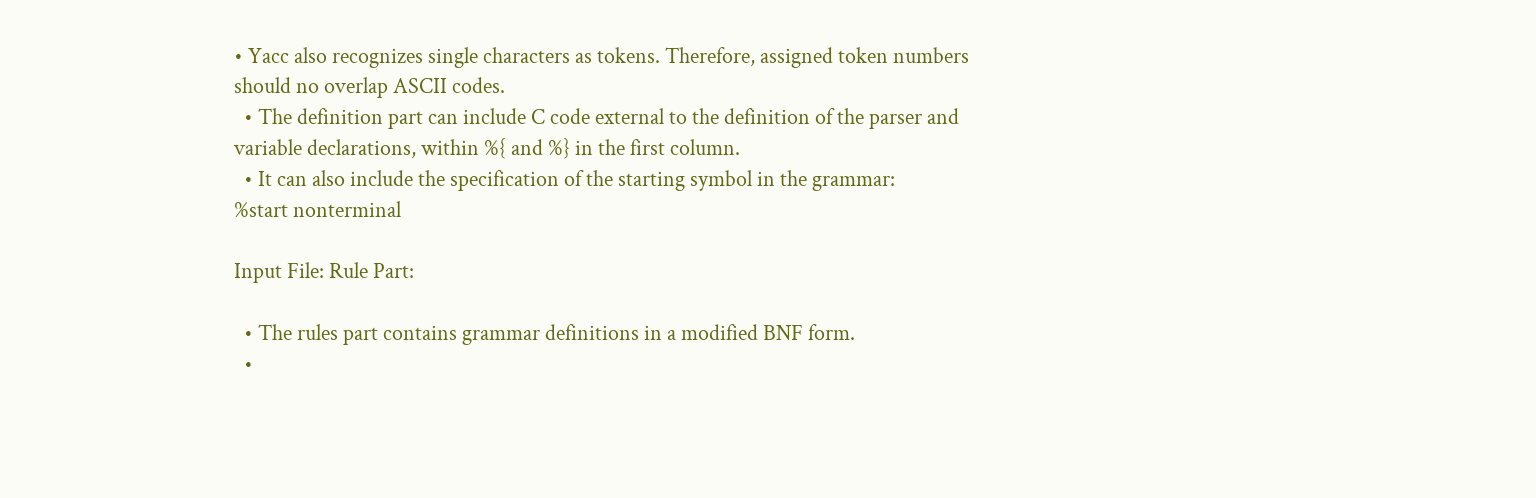• Yacc also recognizes single characters as tokens. Therefore, assigned token numbers should no overlap ASCII codes.
  • The definition part can include C code external to the definition of the parser and variable declarations, within %{ and %} in the first column.
  • It can also include the specification of the starting symbol in the grammar:
%start nonterminal

Input File: Rule Part:

  • The rules part contains grammar definitions in a modified BNF form.
  •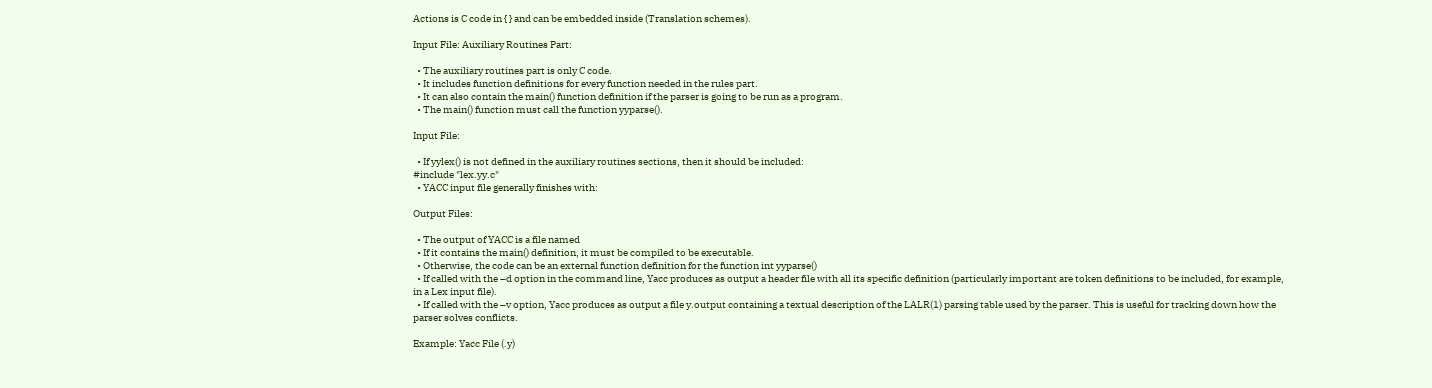Actions is C code in { } and can be embedded inside (Translation schemes).

Input File: Auxiliary Routines Part:

  • The auxiliary routines part is only C code.
  • It includes function definitions for every function needed in the rules part.
  • It can also contain the main() function definition if the parser is going to be run as a program.
  • The main() function must call the function yyparse().

Input File:

  • If yylex() is not defined in the auxiliary routines sections, then it should be included:
#include "lex.yy.c"
  • YACC input file generally finishes with:

Output Files:

  • The output of YACC is a file named
  • If it contains the main() definition, it must be compiled to be executable.
  • Otherwise, the code can be an external function definition for the function int yyparse()
  • If called with the –d option in the command line, Yacc produces as output a header file with all its specific definition (particularly important are token definitions to be included, for example, in a Lex input file).
  • If called with the –v option, Yacc produces as output a file y.output containing a textual description of the LALR(1) parsing table used by the parser. This is useful for tracking down how the parser solves conflicts.

Example: Yacc File (.y)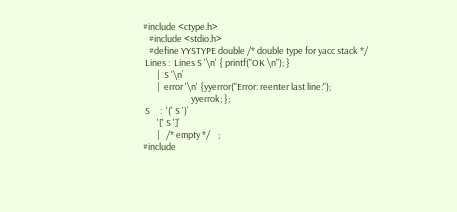#include <ctype.h>
   #include <stdio.h>
   #define YYSTYPE double /* double type for yacc stack */
 Lines :  Lines S '\n' { printf("OK \n"); }
       |  S '\n’
       |  error '\n' {yyerror("Error: reenter last line:");
                        yyerrok; };
 S     :  '(' S ')’
       '[' S ']’
       |   /* empty */    ;
#include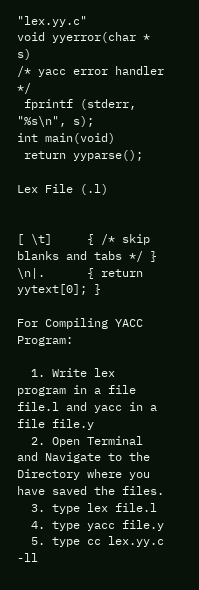"lex.yy.c"
void yyerror(char * s)
/* yacc error handler */
 fprintf (stderr, "%s\n", s);
int main(void)
 return yyparse();

Lex File (.l)


[ \t]     { /* skip blanks and tabs */ }
\n|.      { return yytext[0]; }

For Compiling YACC Program:

  1. Write lex program in a file file.l and yacc in a file file.y
  2. Open Terminal and Navigate to the Directory where you have saved the files.
  3. type lex file.l
  4. type yacc file.y
  5. type cc lex.yy.c -ll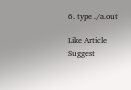6. type ./a.out

Like Article
Suggest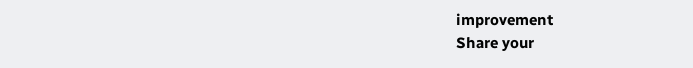improvement
Share your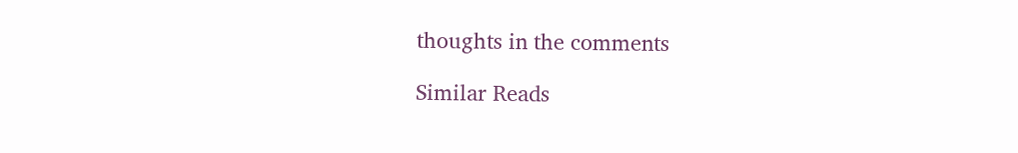thoughts in the comments

Similar Reads